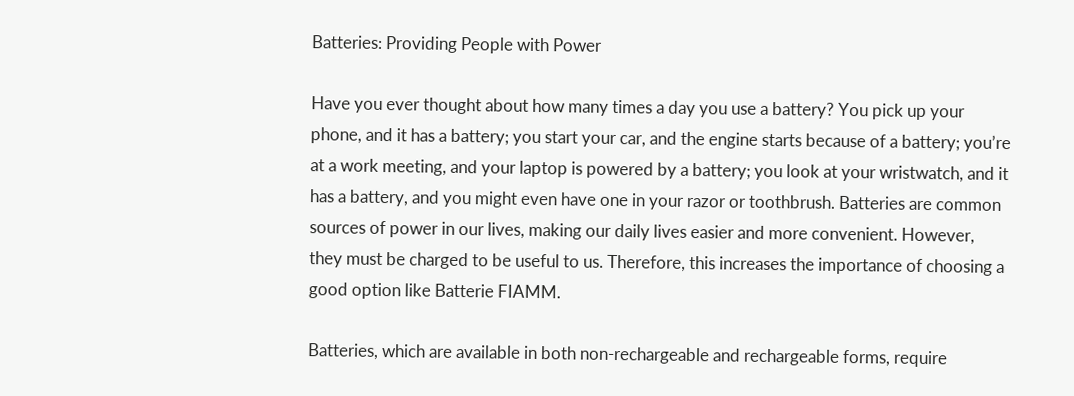Batteries: Providing People with Power

Have you ever thought about how many times a day you use a battery? You pick up your phone, and it has a battery; you start your car, and the engine starts because of a battery; you’re at a work meeting, and your laptop is powered by a battery; you look at your wristwatch, and it has a battery, and you might even have one in your razor or toothbrush. Batteries are common sources of power in our lives, making our daily lives easier and more convenient. However, they must be charged to be useful to us. Therefore, this increases the importance of choosing a good option like Batterie FIAMM.

Batteries, which are available in both non-rechargeable and rechargeable forms, require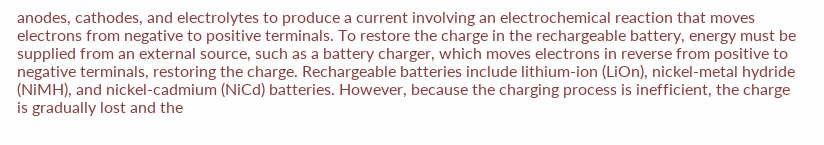anodes, cathodes, and electrolytes to produce a current involving an electrochemical reaction that moves electrons from negative to positive terminals. To restore the charge in the rechargeable battery, energy must be supplied from an external source, such as a battery charger, which moves electrons in reverse from positive to negative terminals, restoring the charge. Rechargeable batteries include lithium-ion (LiOn), nickel-metal hydride (NiMH), and nickel-cadmium (NiCd) batteries. However, because the charging process is inefficient, the charge is gradually lost and the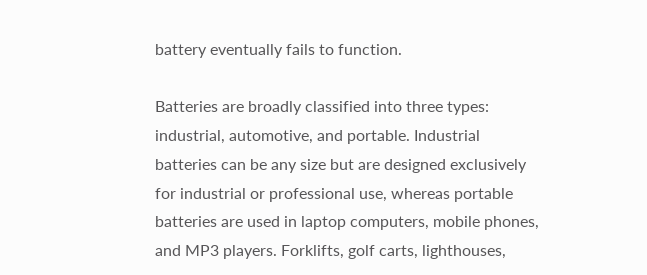battery eventually fails to function.

Batteries are broadly classified into three types: industrial, automotive, and portable. Industrial batteries can be any size but are designed exclusively for industrial or professional use, whereas portable batteries are used in laptop computers, mobile phones, and MP3 players. Forklifts, golf carts, lighthouses,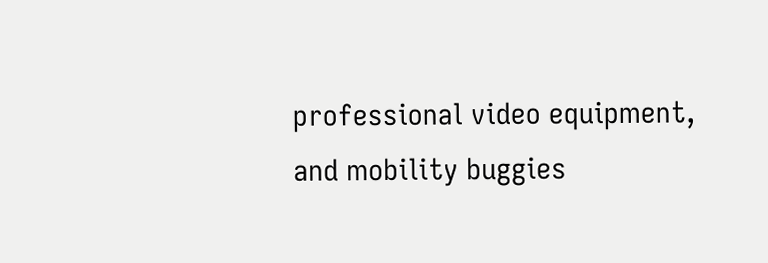professional video equipment, and mobility buggies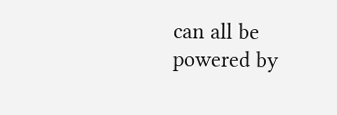can all be powered by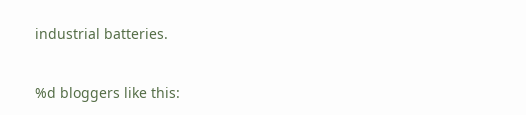industrial batteries.


%d bloggers like this: